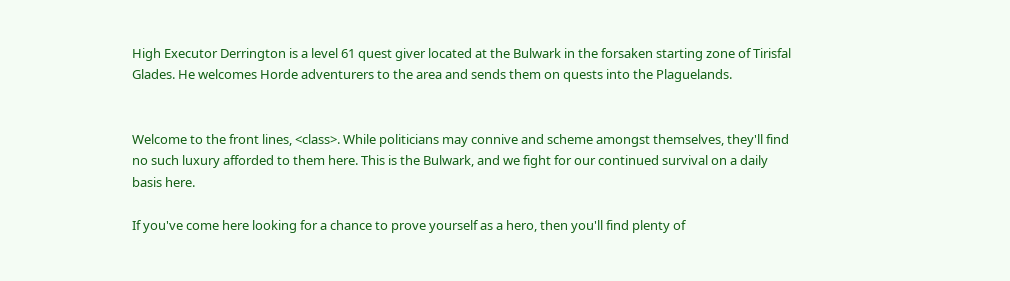High Executor Derrington is a level 61 quest giver located at the Bulwark in the forsaken starting zone of Tirisfal Glades. He welcomes Horde adventurers to the area and sends them on quests into the Plaguelands.


Welcome to the front lines, <class>. While politicians may connive and scheme amongst themselves, they'll find no such luxury afforded to them here. This is the Bulwark, and we fight for our continued survival on a daily basis here.

If you've come here looking for a chance to prove yourself as a hero, then you'll find plenty of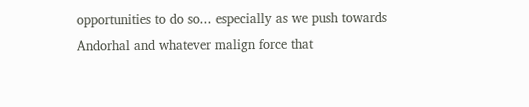opportunities to do so... especially as we push towards Andorhal and whatever malign force that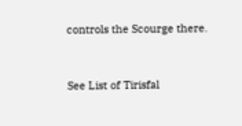controls the Scourge there.


See List of Tirisfal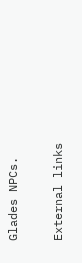Glades NPCs.

External links